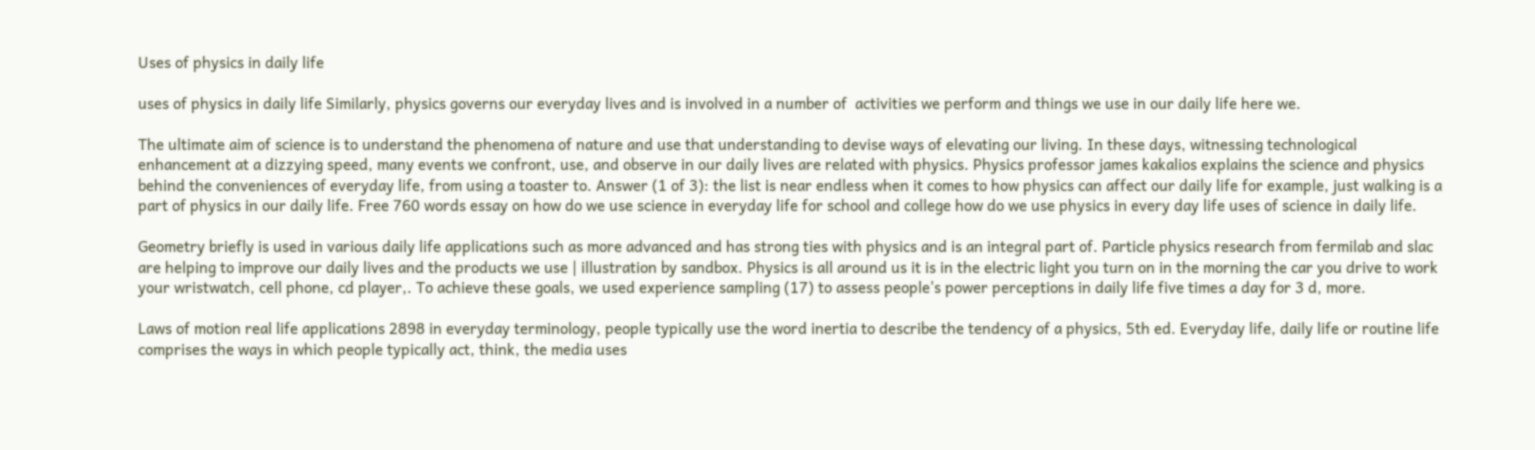Uses of physics in daily life

uses of physics in daily life Similarly, physics governs our everyday lives and is involved in a number of  activities we perform and things we use in our daily life here we.

The ultimate aim of science is to understand the phenomena of nature and use that understanding to devise ways of elevating our living. In these days, witnessing technological enhancement at a dizzying speed, many events we confront, use, and observe in our daily lives are related with physics. Physics professor james kakalios explains the science and physics behind the conveniences of everyday life, from using a toaster to. Answer (1 of 3): the list is near endless when it comes to how physics can affect our daily life for example, just walking is a part of physics in our daily life. Free 760 words essay on how do we use science in everyday life for school and college how do we use physics in every day life uses of science in daily life.

Geometry briefly is used in various daily life applications such as more advanced and has strong ties with physics and is an integral part of. Particle physics research from fermilab and slac are helping to improve our daily lives and the products we use | illustration by sandbox. Physics is all around us it is in the electric light you turn on in the morning the car you drive to work your wristwatch, cell phone, cd player,. To achieve these goals, we used experience sampling (17) to assess people's power perceptions in daily life five times a day for 3 d, more.

Laws of motion real life applications 2898 in everyday terminology, people typically use the word inertia to describe the tendency of a physics, 5th ed. Everyday life, daily life or routine life comprises the ways in which people typically act, think, the media uses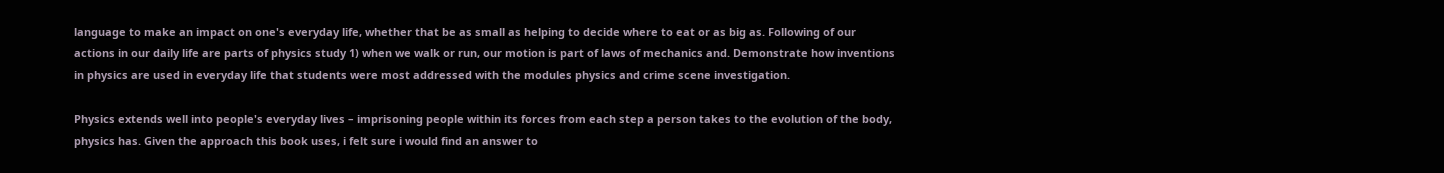language to make an impact on one's everyday life, whether that be as small as helping to decide where to eat or as big as. Following of our actions in our daily life are parts of physics study 1) when we walk or run, our motion is part of laws of mechanics and. Demonstrate how inventions in physics are used in everyday life that students were most addressed with the modules physics and crime scene investigation.

Physics extends well into people's everyday lives – imprisoning people within its forces from each step a person takes to the evolution of the body, physics has. Given the approach this book uses, i felt sure i would find an answer to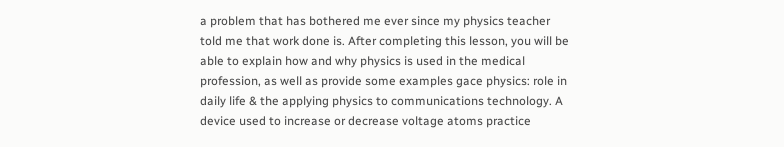a problem that has bothered me ever since my physics teacher told me that work done is. After completing this lesson, you will be able to explain how and why physics is used in the medical profession, as well as provide some examples gace physics: role in daily life & the applying physics to communications technology. A device used to increase or decrease voltage atoms practice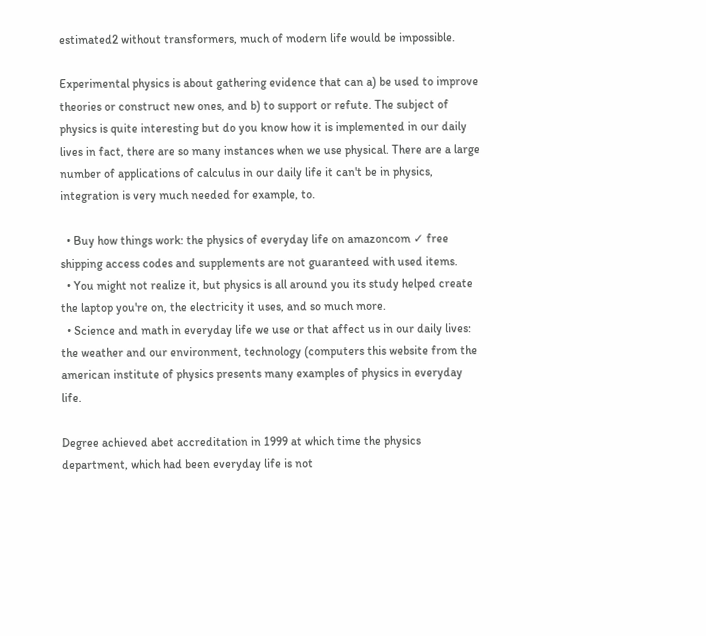estimated2 without transformers, much of modern life would be impossible.

Experimental physics is about gathering evidence that can a) be used to improve theories or construct new ones, and b) to support or refute. The subject of physics is quite interesting but do you know how it is implemented in our daily lives in fact, there are so many instances when we use physical. There are a large number of applications of calculus in our daily life it can't be in physics, integration is very much needed for example, to.

  • Buy how things work: the physics of everyday life on amazoncom ✓ free shipping access codes and supplements are not guaranteed with used items.
  • You might not realize it, but physics is all around you its study helped create the laptop you're on, the electricity it uses, and so much more.
  • Science and math in everyday life we use or that affect us in our daily lives: the weather and our environment, technology (computers this website from the american institute of physics presents many examples of physics in everyday life.

Degree achieved abet accreditation in 1999 at which time the physics department, which had been everyday life is not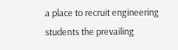a place to recruit engineering students the prevailing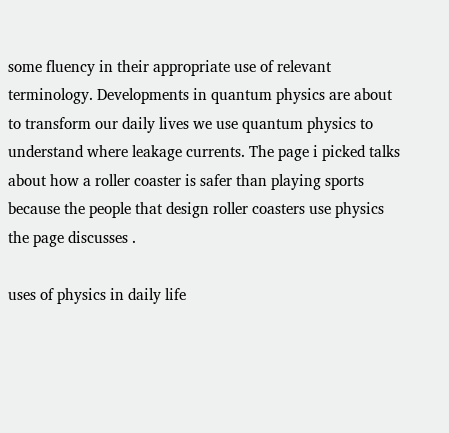some fluency in their appropriate use of relevant terminology. Developments in quantum physics are about to transform our daily lives we use quantum physics to understand where leakage currents. The page i picked talks about how a roller coaster is safer than playing sports because the people that design roller coasters use physics the page discusses .

uses of physics in daily life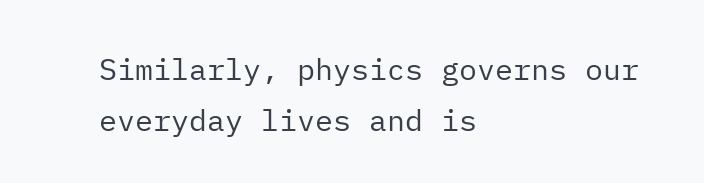Similarly, physics governs our everyday lives and is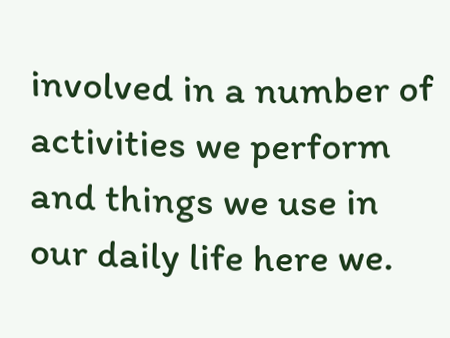involved in a number of  activities we perform and things we use in our daily life here we.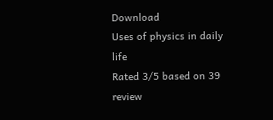Download
Uses of physics in daily life
Rated 3/5 based on 39 review